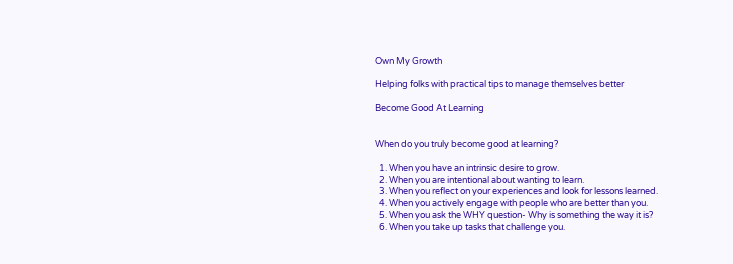Own My Growth

Helping folks with practical tips to manage themselves better

Become Good At Learning


When do you truly become good at learning?

  1. When you have an intrinsic desire to grow.
  2. When you are intentional about wanting to learn.
  3. When you reflect on your experiences and look for lessons learned.
  4. When you actively engage with people who are better than you.
  5. When you ask the WHY question- Why is something the way it is?
  6. When you take up tasks that challenge you.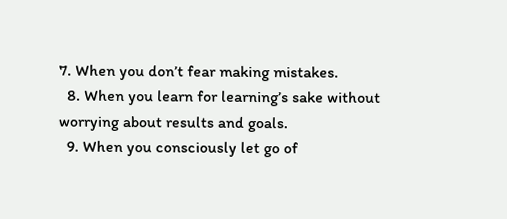7. When you don’t fear making mistakes.
  8. When you learn for learning’s sake without worrying about results and goals.
  9. When you consciously let go of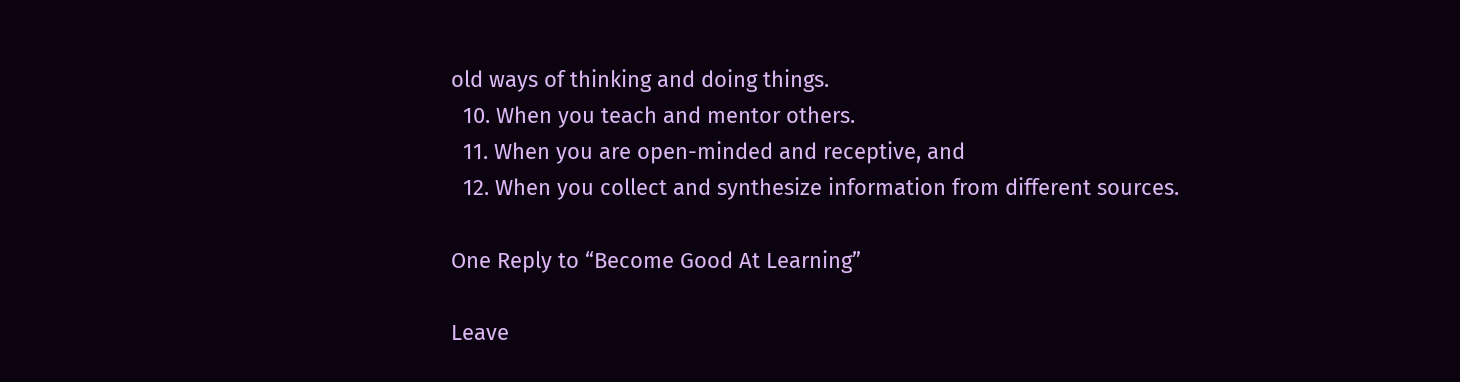old ways of thinking and doing things.
  10. When you teach and mentor others.
  11. When you are open-minded and receptive, and
  12. When you collect and synthesize information from different sources.

One Reply to “Become Good At Learning”

Leave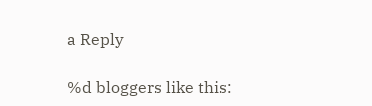a Reply

%d bloggers like this: